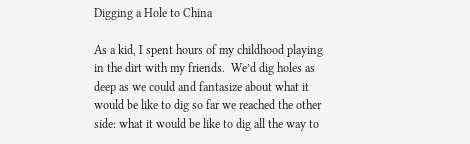Digging a Hole to China

As a kid, I spent hours of my childhood playing in the dirt with my friends.  We’d dig holes as deep as we could and fantasize about what it would be like to dig so far we reached the other side: what it would be like to dig all the way to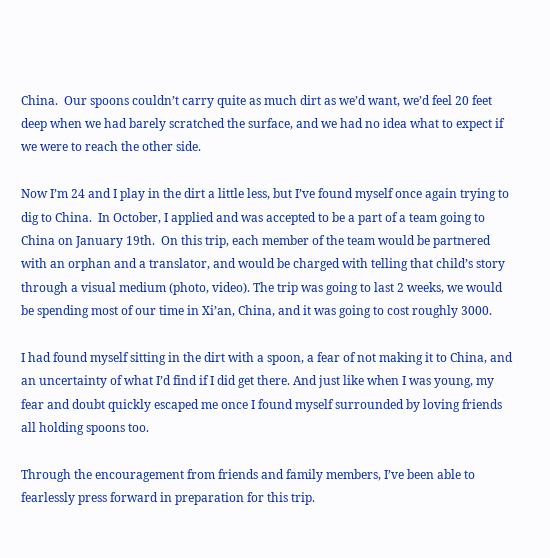China.  Our spoons couldn’t carry quite as much dirt as we’d want, we’d feel 20 feet deep when we had barely scratched the surface, and we had no idea what to expect if we were to reach the other side.

Now I’m 24 and I play in the dirt a little less, but I’ve found myself once again trying to dig to China.  In October, I applied and was accepted to be a part of a team going to China on January 19th.  On this trip, each member of the team would be partnered with an orphan and a translator, and would be charged with telling that child’s story through a visual medium (photo, video). The trip was going to last 2 weeks, we would be spending most of our time in Xi’an, China, and it was going to cost roughly 3000.

I had found myself sitting in the dirt with a spoon, a fear of not making it to China, and an uncertainty of what I’d find if I did get there. And just like when I was young, my fear and doubt quickly escaped me once I found myself surrounded by loving friends all holding spoons too.

Through the encouragement from friends and family members, I’ve been able to fearlessly press forward in preparation for this trip.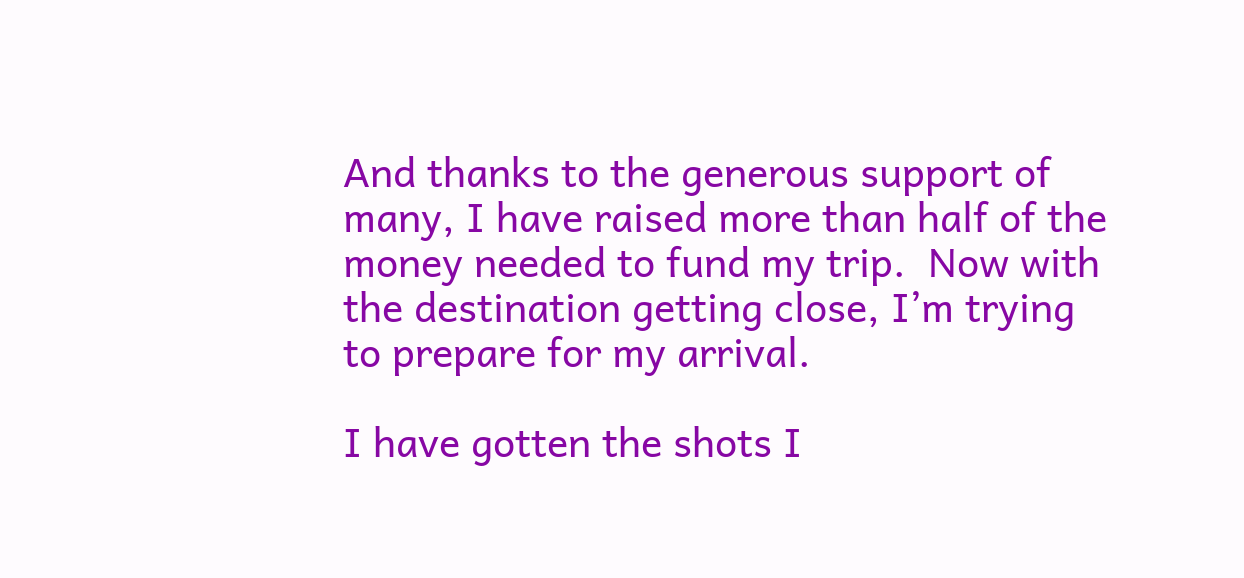And thanks to the generous support of many, I have raised more than half of the money needed to fund my trip.  Now with the destination getting close, I’m trying to prepare for my arrival.

I have gotten the shots I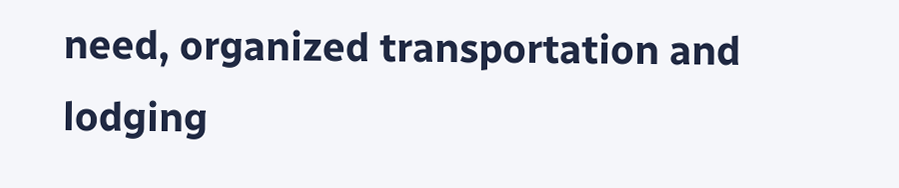need, organized transportation and lodging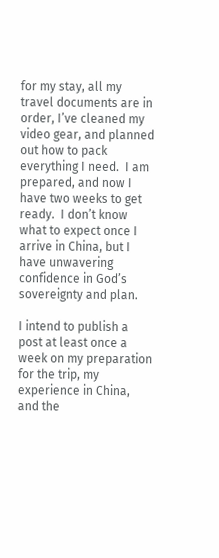for my stay, all my travel documents are in order, I’ve cleaned my video gear, and planned out how to pack everything I need.  I am prepared, and now I have two weeks to get ready.  I don’t know what to expect once I arrive in China, but I have unwavering confidence in God’s sovereignty and plan.

I intend to publish a post at least once a week on my preparation for the trip, my experience in China, and the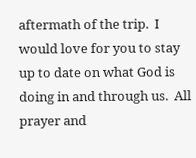aftermath of the trip.  I would love for you to stay up to date on what God is doing in and through us.  All prayer and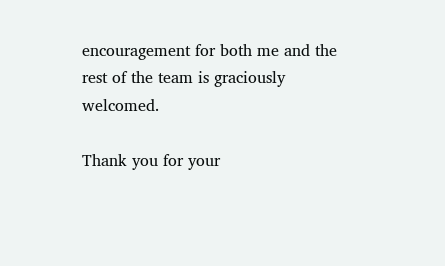encouragement for both me and the rest of the team is graciously welcomed.

Thank you for your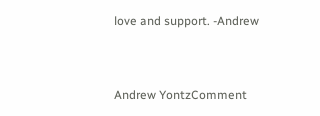love and support. -Andrew


Andrew YontzComment